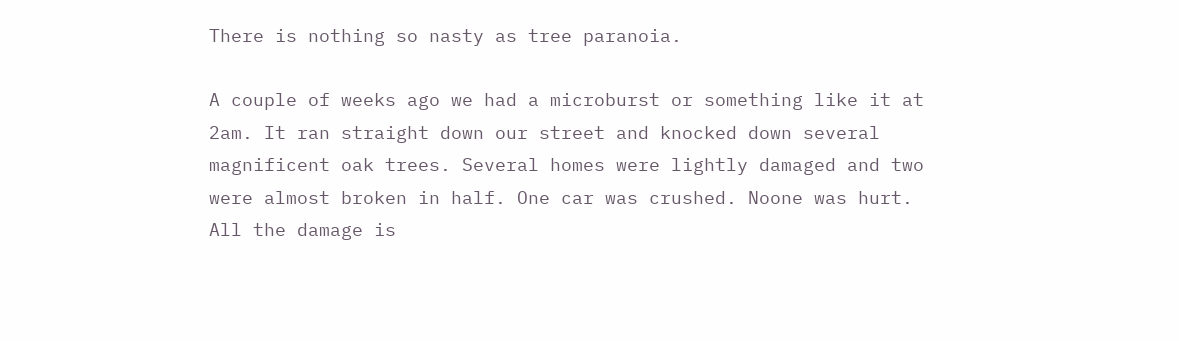There is nothing so nasty as tree paranoia.

A couple of weeks ago we had a microburst or something like it at 2am. It ran straight down our street and knocked down several magnificent oak trees. Several homes were lightly damaged and two were almost broken in half. One car was crushed. Noone was hurt.
All the damage is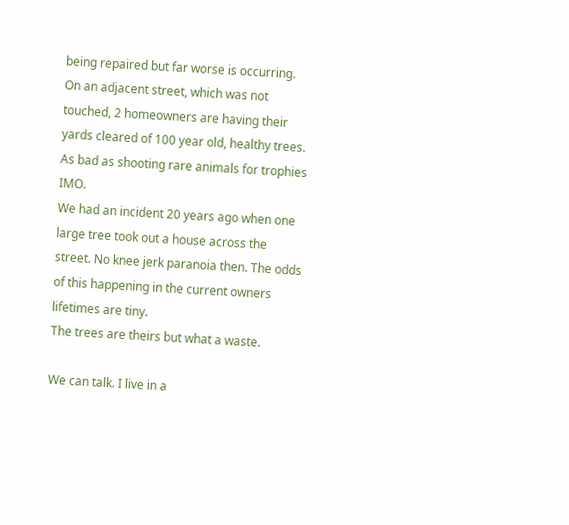being repaired but far worse is occurring.
On an adjacent street, which was not touched, 2 homeowners are having their yards cleared of 100 year old, healthy trees.
As bad as shooting rare animals for trophies IMO.
We had an incident 20 years ago when one large tree took out a house across the street. No knee jerk paranoia then. The odds of this happening in the current owners lifetimes are tiny.
The trees are theirs but what a waste.

We can talk. I live in a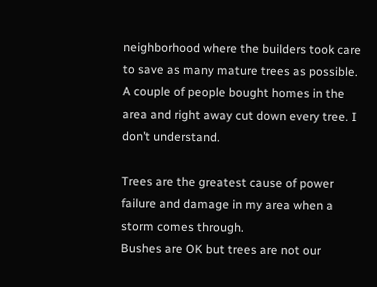neighborhood where the builders took care to save as many mature trees as possible. A couple of people bought homes in the area and right away cut down every tree. I don’t understand.

Trees are the greatest cause of power failure and damage in my area when a storm comes through.
Bushes are OK but trees are not our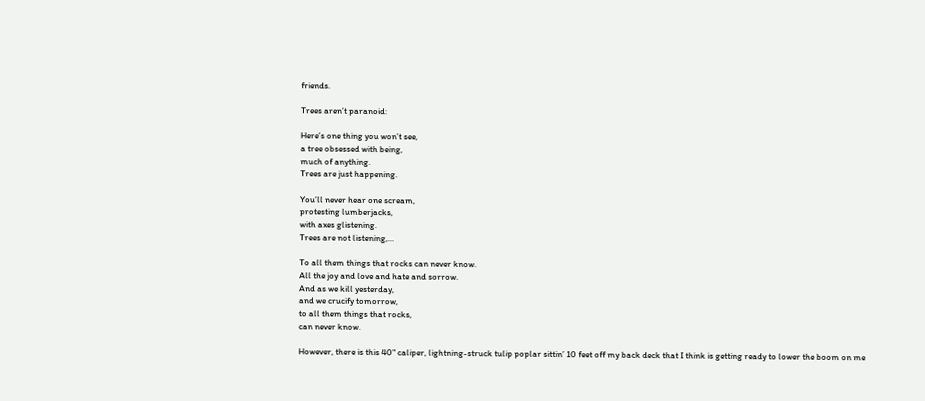friends.

Trees aren’t paranoid:

Here’s one thing you won’t see,
a tree obsessed with being,
much of anything.
Trees are just happening.

You’ll never hear one scream,
protesting lumberjacks,
with axes glistening.
Trees are not listening,…

To all them things that rocks can never know.
All the joy and love and hate and sorrow.
And as we kill yesterday,
and we crucify tomorrow,
to all them things that rocks,
can never know.

However, there is this 40" caliper, lightning-struck tulip poplar sittin’ 10 feet off my back deck that I think is getting ready to lower the boom on me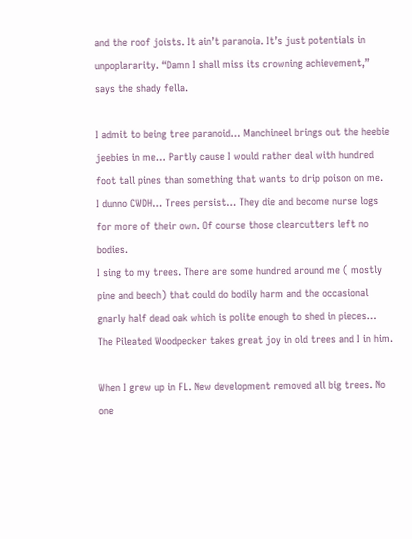and the roof joists. It ain’t paranoia. It’s just potentials in unpoplararity. “Damn I shall miss its crowning achievement,” says the shady fella.

I admit to being tree paranoid… Manchineel brings out the heebie jeebies in me… Partly cause I would rather deal with hundred foot tall pines than something that wants to drip poison on me.
I dunno CWDH… Trees persist… They die and become nurse logs for more of their own. Of course those clearcutters left no bodies.
I sing to my trees. There are some hundred around me ( mostly pine and beech) that could do bodily harm and the occasional gnarly half dead oak which is polite enough to shed in pieces… The Pileated Woodpecker takes great joy in old trees and I in him.

When I grew up in FL. New development removed all big trees. No one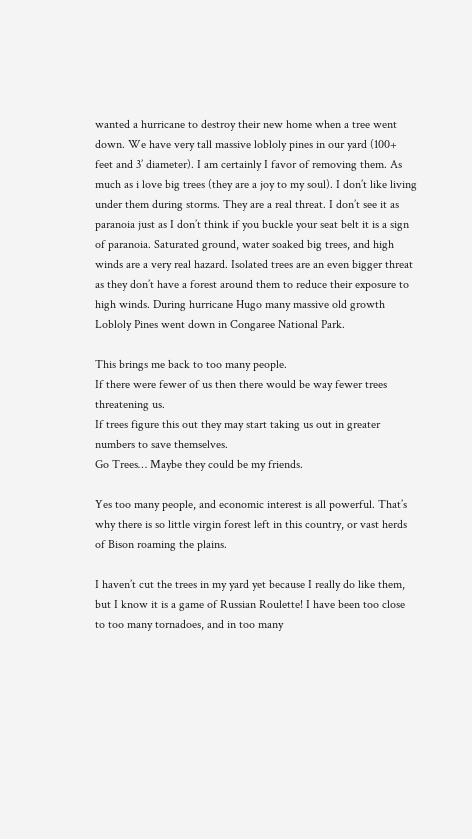wanted a hurricane to destroy their new home when a tree went down. We have very tall massive lobloly pines in our yard (100+ feet and 3’ diameter). I am certainly I favor of removing them. As much as i love big trees (they are a joy to my soul). I don’t like living under them during storms. They are a real threat. I don’t see it as paranoia just as I don’t think if you buckle your seat belt it is a sign of paranoia. Saturated ground, water soaked big trees, and high winds are a very real hazard. Isolated trees are an even bigger threat as they don’t have a forest around them to reduce their exposure to high winds. During hurricane Hugo many massive old growth Lobloly Pines went down in Congaree National Park.

This brings me back to too many people.
If there were fewer of us then there would be way fewer trees threatening us.
If trees figure this out they may start taking us out in greater numbers to save themselves.
Go Trees… Maybe they could be my friends.

Yes too many people, and economic interest is all powerful. That’s why there is so little virgin forest left in this country, or vast herds of Bison roaming the plains.

I haven’t cut the trees in my yard yet because I really do like them, but I know it is a game of Russian Roulette! I have been too close to too many tornadoes, and in too many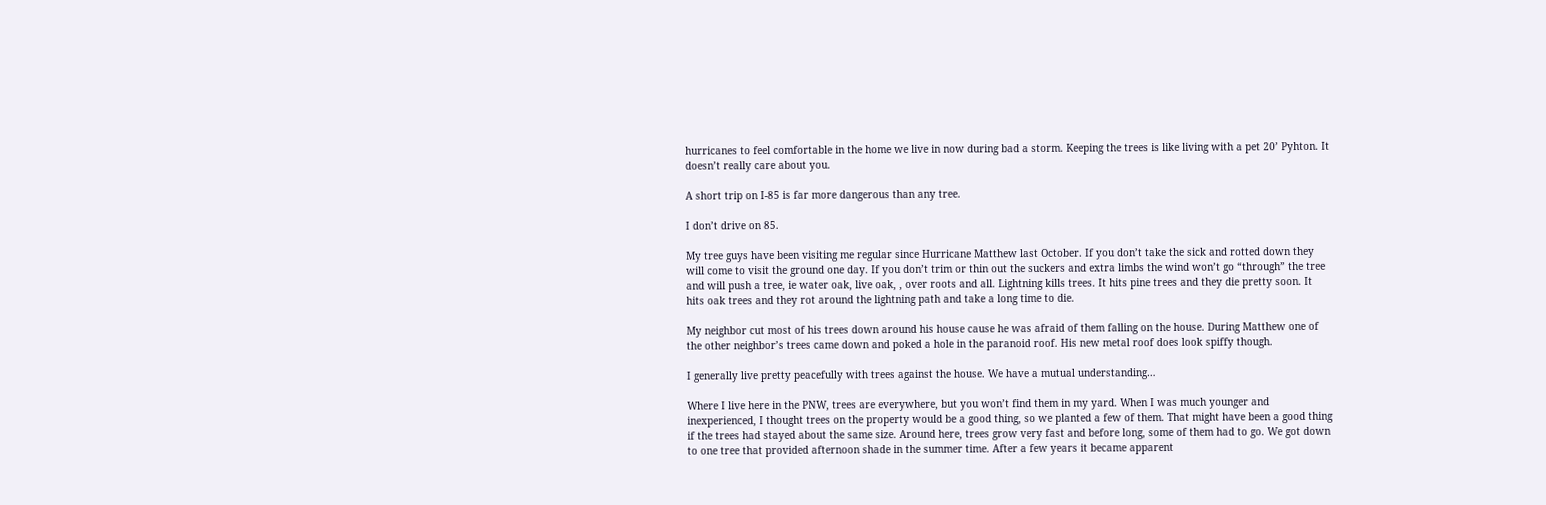hurricanes to feel comfortable in the home we live in now during bad a storm. Keeping the trees is like living with a pet 20’ Pyhton. It doesn’t really care about you.

A short trip on I-85 is far more dangerous than any tree.

I don’t drive on 85.

My tree guys have been visiting me regular since Hurricane Matthew last October. If you don’t take the sick and rotted down they will come to visit the ground one day. If you don’t trim or thin out the suckers and extra limbs the wind won’t go “through” the tree and will push a tree, ie water oak, live oak, , over roots and all. Lightning kills trees. It hits pine trees and they die pretty soon. It hits oak trees and they rot around the lightning path and take a long time to die.

My neighbor cut most of his trees down around his house cause he was afraid of them falling on the house. During Matthew one of the other neighbor’s trees came down and poked a hole in the paranoid roof. His new metal roof does look spiffy though.

I generally live pretty peacefully with trees against the house. We have a mutual understanding…

Where I live here in the PNW, trees are everywhere, but you won’t find them in my yard. When I was much younger and inexperienced, I thought trees on the property would be a good thing, so we planted a few of them. That might have been a good thing if the trees had stayed about the same size. Around here, trees grow very fast and before long, some of them had to go. We got down to one tree that provided afternoon shade in the summer time. After a few years it became apparent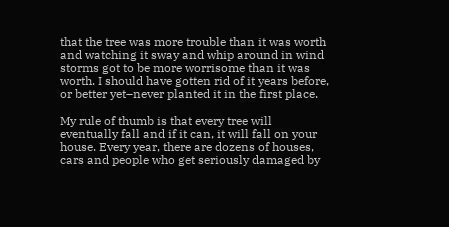that the tree was more trouble than it was worth and watching it sway and whip around in wind storms got to be more worrisome than it was worth. I should have gotten rid of it years before, or better yet–never planted it in the first place.

My rule of thumb is that every tree will eventually fall and if it can, it will fall on your house. Every year, there are dozens of houses, cars and people who get seriously damaged by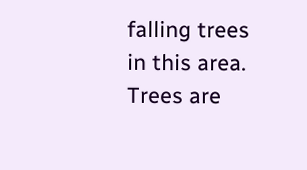falling trees in this area. Trees are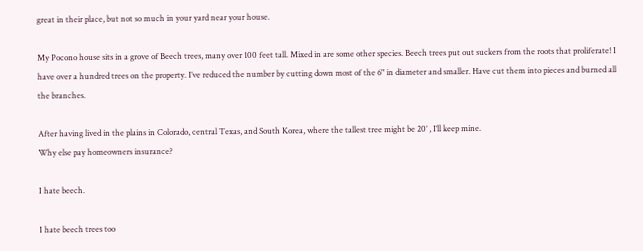great in their place, but not so much in your yard near your house.

My Pocono house sits in a grove of Beech trees, many over 100 feet tall. Mixed in are some other species. Beech trees put out suckers from the roots that proliferate! I have over a hundred trees on the property. I’ve reduced the number by cutting down most of the 6" in diameter and smaller. Have cut them into pieces and burned all the branches.

After having lived in the plains in Colorado, central Texas, and South Korea, where the tallest tree might be 20’ , I’ll keep mine.
Why else pay homeowners insurance?

I hate beech.

I hate beech trees too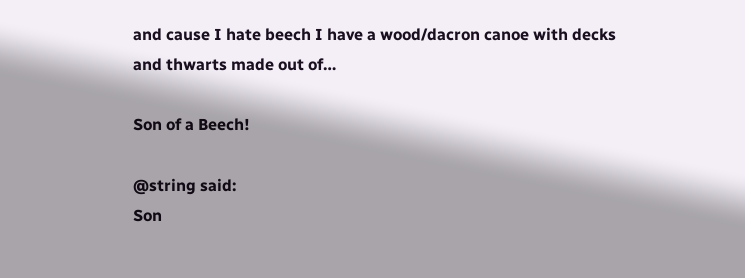and cause I hate beech I have a wood/dacron canoe with decks and thwarts made out of…

Son of a Beech!

@string said:
Son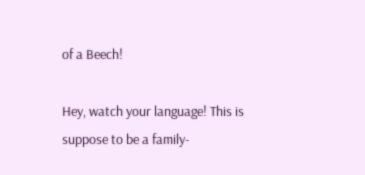of a Beech!

Hey, watch your language! This is suppose to be a family-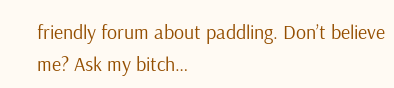friendly forum about paddling. Don’t believe me? Ask my bitch…